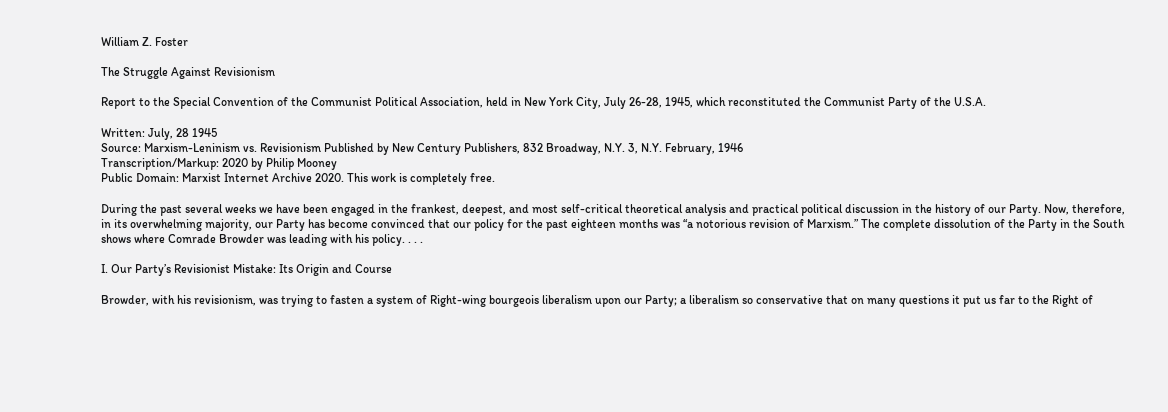William Z. Foster

The Struggle Against Revisionism

Report to the Special Convention of the Communist Political Association, held in New York City, July 26-28, 1945, which reconstituted the Communist Party of the U.S.A.

Written: July, 28 1945
Source: Marxism-Leninism vs. Revisionism Published by New Century Publishers, 832 Broadway, N.Y. 3, N.Y. February, 1946
Transcription/Markup: 2020 by Philip Mooney
Public Domain: Marxist Internet Archive 2020. This work is completely free.

During the past several weeks we have been engaged in the frankest, deepest, and most self-critical theoretical analysis and practical political discussion in the history of our Party. Now, therefore, in its overwhelming majority, our Party has become convinced that our policy for the past eighteen months was “a notorious revision of Marxism.” The complete dissolution of the Party in the South shows where Comrade Browder was leading with his policy. . . .

I. Our Party’s Revisionist Mistake: Its Origin and Course

Browder, with his revisionism, was trying to fasten a system of Right-wing bourgeois liberalism upon our Party; a liberalism so conservative that on many questions it put us far to the Right of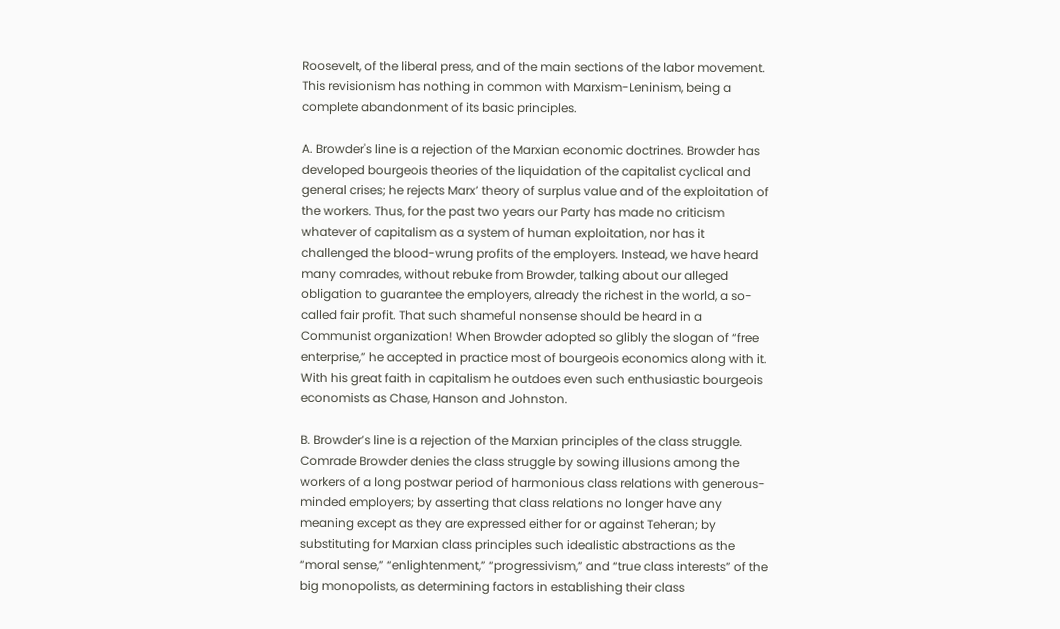Roosevelt, of the liberal press, and of the main sections of the labor movement. This revisionism has nothing in common with Marxism-Leninism, being a complete abandonment of its basic principles.

A. Browder's line is a rejection of the Marxian economic doctrines. Browder has developed bourgeois theories of the liquidation of the capitalist cyclical and general crises; he rejects Marx’ theory of surplus value and of the exploitation of the workers. Thus, for the past two years our Party has made no criticism whatever of capitalism as a system of human exploitation, nor has it challenged the blood-wrung profits of the employers. Instead, we have heard many comrades, without rebuke from Browder, talking about our alleged obligation to guarantee the employers, already the richest in the world, a so-called fair profit. That such shameful nonsense should be heard in a Communist organization! When Browder adopted so glibly the slogan of “free enterprise,” he accepted in practice most of bourgeois economics along with it. With his great faith in capitalism he outdoes even such enthusiastic bourgeois economists as Chase, Hanson and Johnston.

B. Browder’s line is a rejection of the Marxian principles of the class struggle. Comrade Browder denies the class struggle by sowing illusions among the workers of a long postwar period of harmonious class relations with generous-minded employers; by asserting that class relations no longer have any meaning except as they are expressed either for or against Teheran; by substituting for Marxian class principles such idealistic abstractions as the “moral sense,” “enlightenment,” “progressivism,” and “true class interests” of the big monopolists, as determining factors in establishing their class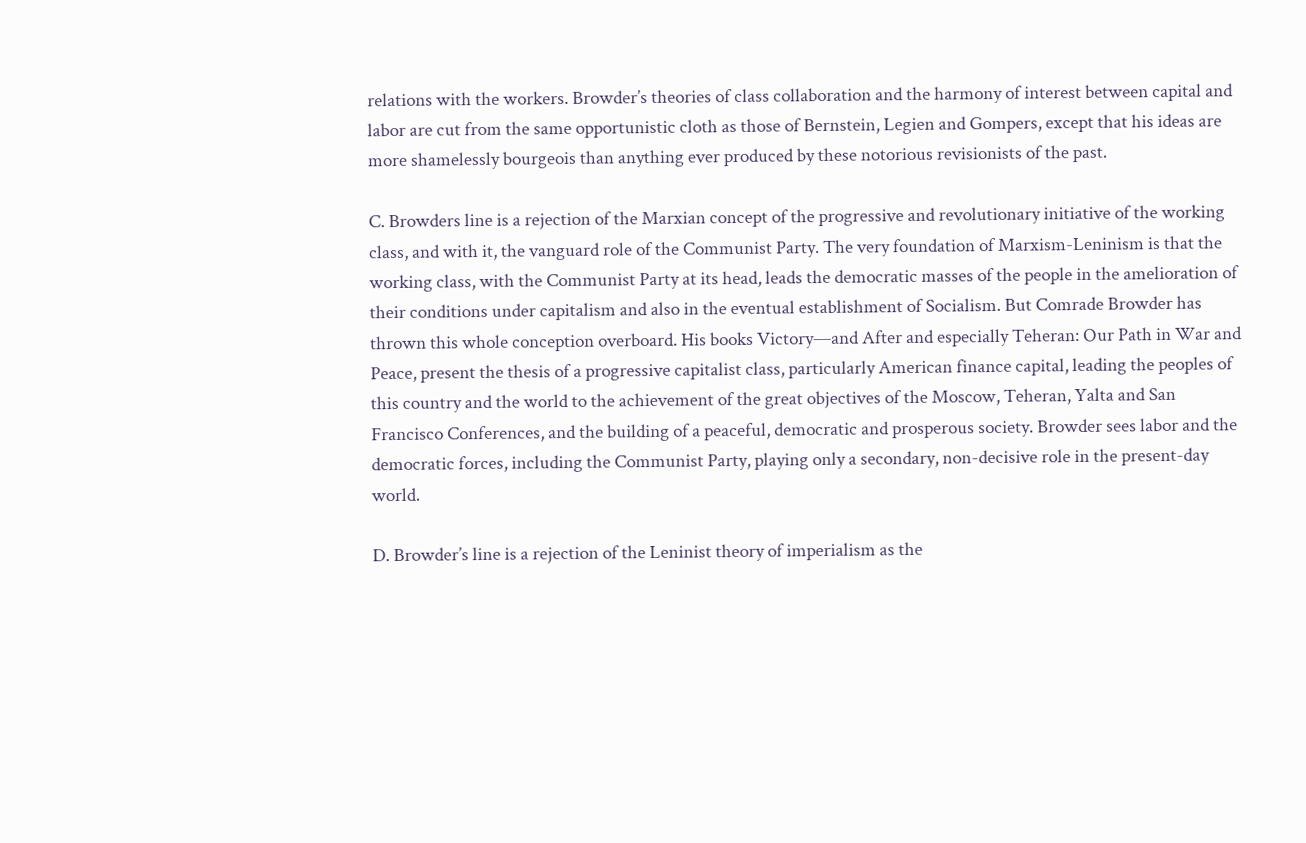relations with the workers. Browder’s theories of class collaboration and the harmony of interest between capital and labor are cut from the same opportunistic cloth as those of Bernstein, Legien and Gompers, except that his ideas are more shamelessly bourgeois than anything ever produced by these notorious revisionists of the past.

C. Browders line is a rejection of the Marxian concept of the progressive and revolutionary initiative of the working class, and with it, the vanguard role of the Communist Party. The very foundation of Marxism-Leninism is that the working class, with the Communist Party at its head, leads the democratic masses of the people in the amelioration of their conditions under capitalism and also in the eventual establishment of Socialism. But Comrade Browder has thrown this whole conception overboard. His books Victory—and After and especially Teheran: Our Path in War and Peace, present the thesis of a progressive capitalist class, particularly American finance capital, leading the peoples of this country and the world to the achievement of the great objectives of the Moscow, Teheran, Yalta and San Francisco Conferences, and the building of a peaceful, democratic and prosperous society. Browder sees labor and the democratic forces, including the Communist Party, playing only a secondary, non-decisive role in the present-day world.

D. Browder’s line is a rejection of the Leninist theory of imperialism as the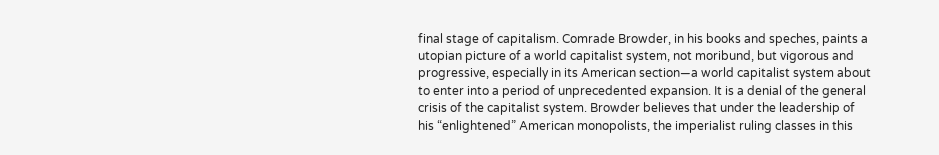final stage of capitalism. Comrade Browder, in his books and speches, paints a utopian picture of a world capitalist system, not moribund, but vigorous and progressive, especially in its American section—a world capitalist system about to enter into a period of unprecedented expansion. It is a denial of the general crisis of the capitalist system. Browder believes that under the leadership of his “enlightened” American monopolists, the imperialist ruling classes in this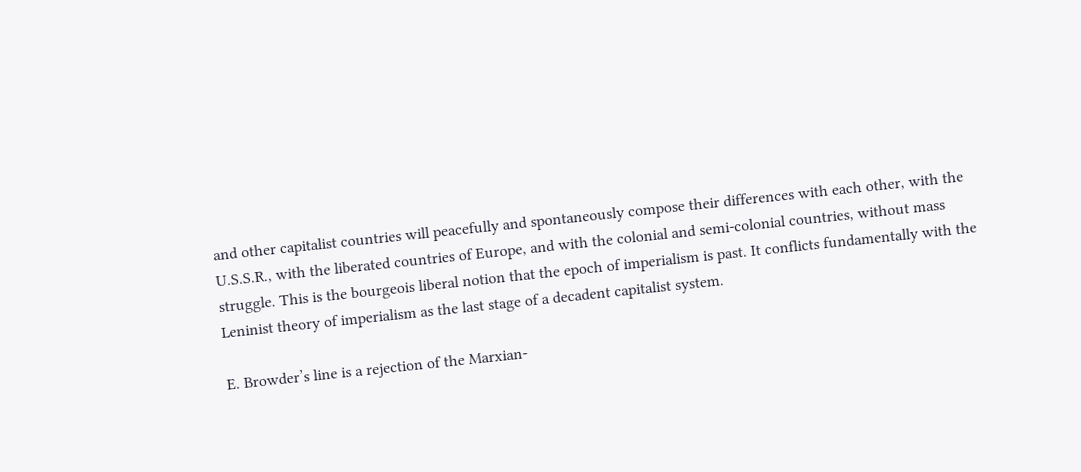and other capitalist countries will peacefully and spontaneously compose their differences with each other, with the U.S.S.R., with the liberated countries of Europe, and with the colonial and semi-colonial countries, without mass struggle. This is the bourgeois liberal notion that the epoch of imperialism is past. It conflicts fundamentally with the Leninist theory of imperialism as the last stage of a decadent capitalist system.

E. Browder’s line is a rejection of the Marxian-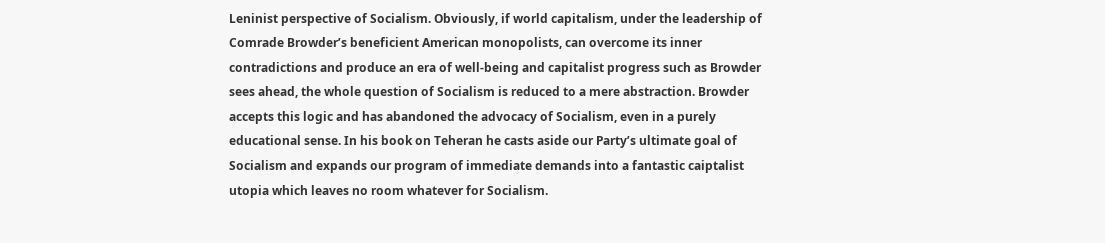Leninist perspective of Socialism. Obviously, if world capitalism, under the leadership of Comrade Browder’s beneficient American monopolists, can overcome its inner contradictions and produce an era of well-being and capitalist progress such as Browder sees ahead, the whole question of Socialism is reduced to a mere abstraction. Browder accepts this logic and has abandoned the advocacy of Socialism, even in a purely educational sense. In his book on Teheran he casts aside our Party’s ultimate goal of Socialism and expands our program of immediate demands into a fantastic caiptalist utopia which leaves no room whatever for Socialism.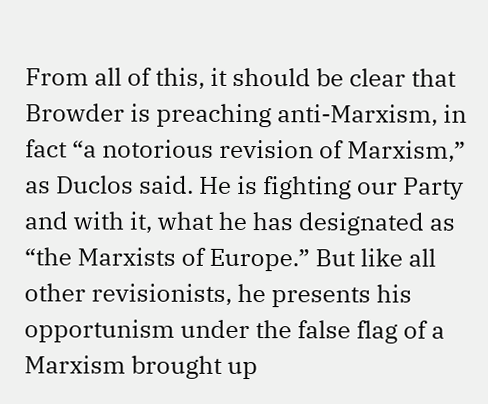From all of this, it should be clear that Browder is preaching anti-Marxism, in fact “a notorious revision of Marxism,” as Duclos said. He is fighting our Party and with it, what he has designated as “the Marxists of Europe.” But like all other revisionists, he presents his opportunism under the false flag of a Marxism brought up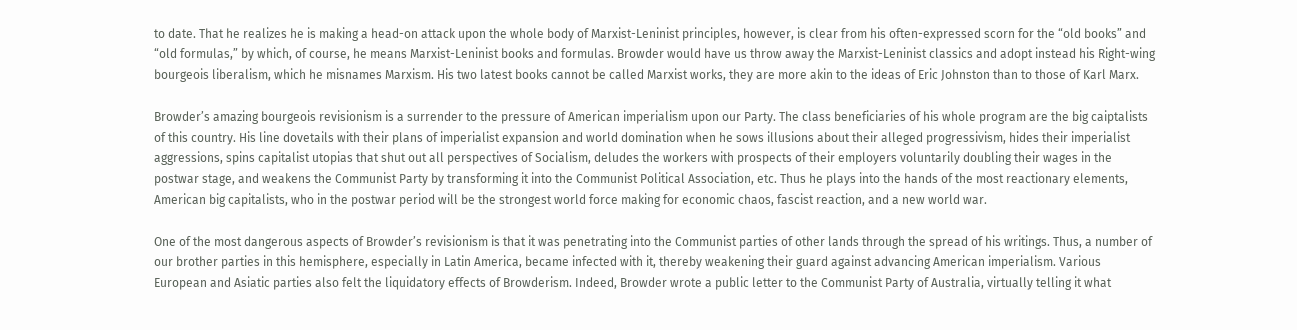to date. That he realizes he is making a head-on attack upon the whole body of Marxist-Leninist principles, however, is clear from his often-expressed scorn for the “old books” and “old formulas,” by which, of course, he means Marxist-Leninist books and formulas. Browder would have us throw away the Marxist-Leninist classics and adopt instead his Right-wing bourgeois liberalism, which he misnames Marxism. His two latest books cannot be called Marxist works, they are more akin to the ideas of Eric Johnston than to those of Karl Marx.

Browder’s amazing bourgeois revisionism is a surrender to the pressure of American imperialism upon our Party. The class beneficiaries of his whole program are the big caiptalists of this country. His line dovetails with their plans of imperialist expansion and world domination when he sows illusions about their alleged progressivism, hides their imperialist aggressions, spins capitalist utopias that shut out all perspectives of Socialism, deludes the workers with prospects of their employers voluntarily doubling their wages in the postwar stage, and weakens the Communist Party by transforming it into the Communist Political Association, etc. Thus he plays into the hands of the most reactionary elements, American big capitalists, who in the postwar period will be the strongest world force making for economic chaos, fascist reaction, and a new world war.

One of the most dangerous aspects of Browder’s revisionism is that it was penetrating into the Communist parties of other lands through the spread of his writings. Thus, a number of our brother parties in this hemisphere, especially in Latin America, became infected with it, thereby weakening their guard against advancing American imperialism. Various European and Asiatic parties also felt the liquidatory effects of Browderism. Indeed, Browder wrote a public letter to the Communist Party of Australia, virtually telling it what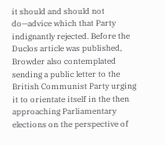it should and should not do—advice which that Party indignantly rejected. Before the Duclos article was published, Browder also contemplated sending a public letter to the British Communist Party urging it to orientate itself in the then approaching Parliamentary elections on the perspective of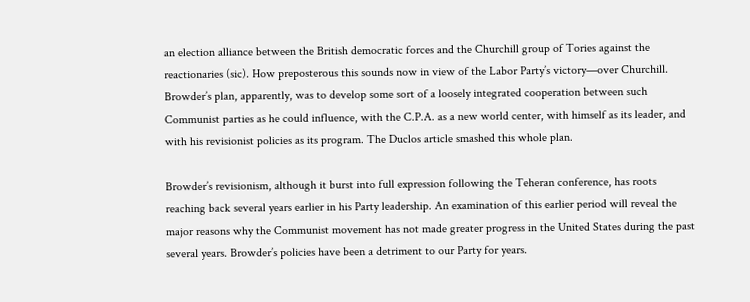an election alliance between the British democratic forces and the Churchill group of Tories against the reactionaries (sic). How preposterous this sounds now in view of the Labor Party’s victory—over Churchill. Browder’s plan, apparently, was to develop some sort of a loosely integrated cooperation between such Communist parties as he could influence, with the C.P.A. as a new world center, with himself as its leader, and with his revisionist policies as its program. The Duclos article smashed this whole plan.

Browder’s revisionism, although it burst into full expression following the Teheran conference, has roots reaching back several years earlier in his Party leadership. An examination of this earlier period will reveal the major reasons why the Communist movement has not made greater progress in the United States during the past several years. Browder’s policies have been a detriment to our Party for years.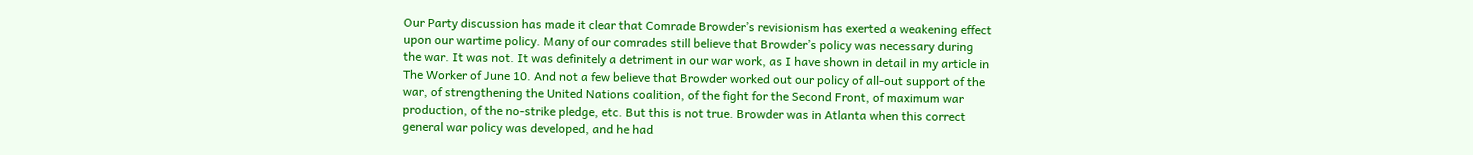Our Party discussion has made it clear that Comrade Browder’s revisionism has exerted a weakening effect upon our wartime policy. Many of our comrades still believe that Browder’s policy was necessary during the war. It was not. It was definitely a detriment in our war work, as I have shown in detail in my article in The Worker of June 10. And not a few believe that Browder worked out our policy of all-out support of the war, of strengthening the United Nations coalition, of the fight for the Second Front, of maximum war production, of the no-strike pledge, etc. But this is not true. Browder was in Atlanta when this correct general war policy was developed, and he had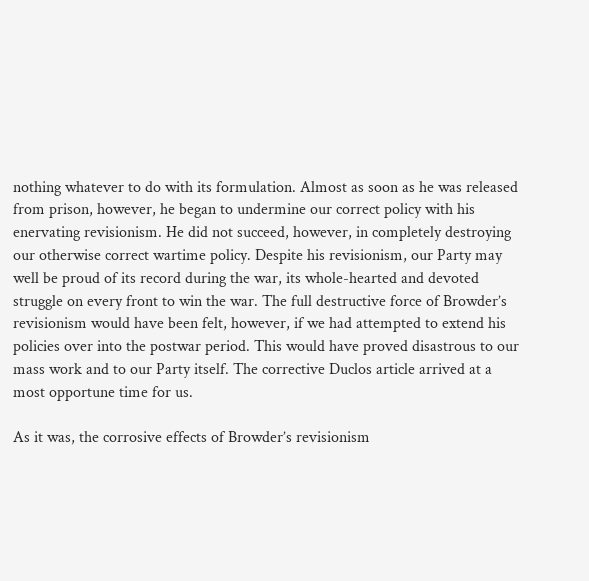nothing whatever to do with its formulation. Almost as soon as he was released from prison, however, he began to undermine our correct policy with his enervating revisionism. He did not succeed, however, in completely destroying our otherwise correct wartime policy. Despite his revisionism, our Party may well be proud of its record during the war, its whole-hearted and devoted struggle on every front to win the war. The full destructive force of Browder’s revisionism would have been felt, however, if we had attempted to extend his policies over into the postwar period. This would have proved disastrous to our mass work and to our Party itself. The corrective Duclos article arrived at a most opportune time for us.

As it was, the corrosive effects of Browder’s revisionism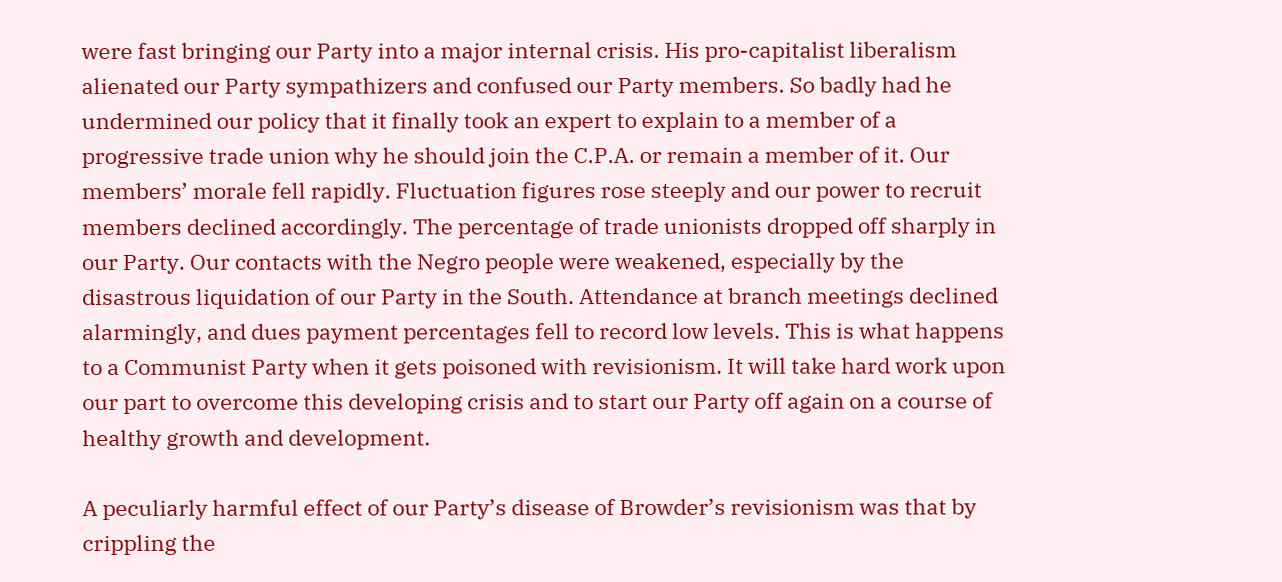were fast bringing our Party into a major internal crisis. His pro-capitalist liberalism alienated our Party sympathizers and confused our Party members. So badly had he undermined our policy that it finally took an expert to explain to a member of a progressive trade union why he should join the C.P.A. or remain a member of it. Our members’ morale fell rapidly. Fluctuation figures rose steeply and our power to recruit members declined accordingly. The percentage of trade unionists dropped off sharply in our Party. Our contacts with the Negro people were weakened, especially by the disastrous liquidation of our Party in the South. Attendance at branch meetings declined alarmingly, and dues payment percentages fell to record low levels. This is what happens to a Communist Party when it gets poisoned with revisionism. It will take hard work upon our part to overcome this developing crisis and to start our Party off again on a course of healthy growth and development.

A peculiarly harmful effect of our Party’s disease of Browder’s revisionism was that by crippling the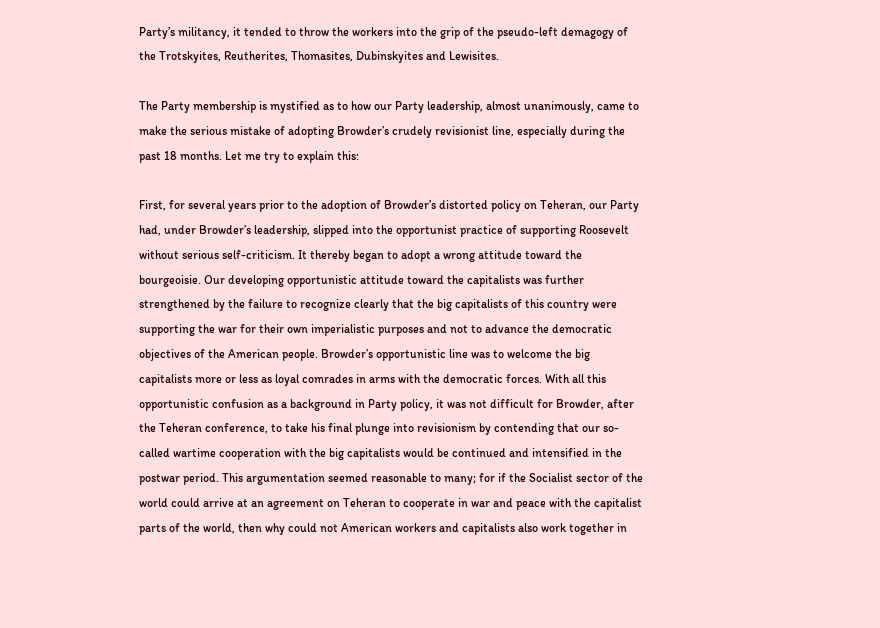Party’s militancy, it tended to throw the workers into the grip of the pseudo-left demagogy of the Trotskyites, Reutherites, Thomasites, Dubinskyites and Lewisites.

The Party membership is mystified as to how our Party leadership, almost unanimously, came to make the serious mistake of adopting Browder’s crudely revisionist line, especially during the past 18 months. Let me try to explain this:

First, for several years prior to the adoption of Browder’s distorted policy on Teheran, our Party had, under Browder’s leadership, slipped into the opportunist practice of supporting Roosevelt without serious self-criticism. It thereby began to adopt a wrong attitude toward the bourgeoisie. Our developing opportunistic attitude toward the capitalists was further strengthened by the failure to recognize clearly that the big capitalists of this country were supporting the war for their own imperialistic purposes and not to advance the democratic objectives of the American people. Browder’s opportunistic line was to welcome the big capitalists more or less as loyal comrades in arms with the democratic forces. With all this opportunistic confusion as a background in Party policy, it was not difficult for Browder, after the Teheran conference, to take his final plunge into revisionism by contending that our so-called wartime cooperation with the big capitalists would be continued and intensified in the postwar period. This argumentation seemed reasonable to many; for if the Socialist sector of the world could arrive at an agreement on Teheran to cooperate in war and peace with the capitalist parts of the world, then why could not American workers and capitalists also work together in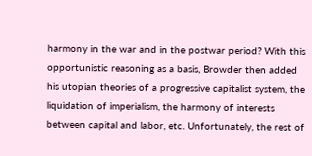harmony in the war and in the postwar period? With this opportunistic reasoning as a basis, Browder then added his utopian theories of a progressive capitalist system, the liquidation of imperialism, the harmony of interests between capital and labor, etc. Unfortunately, the rest of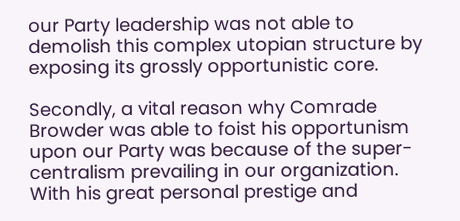our Party leadership was not able to demolish this complex utopian structure by exposing its grossly opportunistic core.

Secondly, a vital reason why Comrade Browder was able to foist his opportunism upon our Party was because of the super-centralism prevailing in our organization. With his great personal prestige and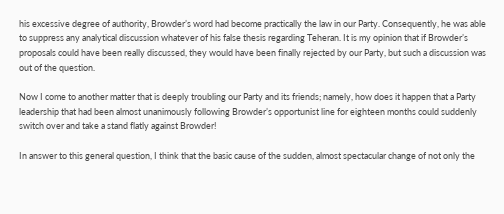his excessive degree of authority, Browder’s word had become practically the law in our Party. Consequently, he was able to suppress any analytical discussion whatever of his false thesis regarding Teheran. It is my opinion that if Browder’s proposals could have been really discussed, they would have been finally rejected by our Party, but such a discussion was out of the question.

Now I come to another matter that is deeply troubling our Party and its friends; namely, how does it happen that a Party leadership that had been almost unanimously following Browder’s opportunist line for eighteen months could suddenly switch over and take a stand flatly against Browder!

In answer to this general question, I think that the basic cause of the sudden, almost spectacular change of not only the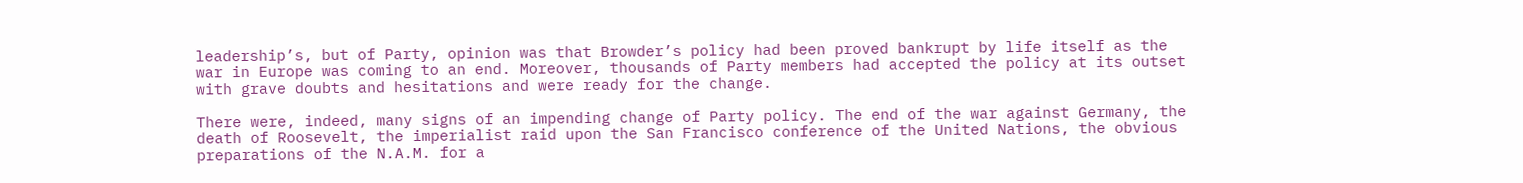leadership’s, but of Party, opinion was that Browder’s policy had been proved bankrupt by life itself as the war in Europe was coming to an end. Moreover, thousands of Party members had accepted the policy at its outset with grave doubts and hesitations and were ready for the change.

There were, indeed, many signs of an impending change of Party policy. The end of the war against Germany, the death of Roosevelt, the imperialist raid upon the San Francisco conference of the United Nations, the obvious preparations of the N.A.M. for a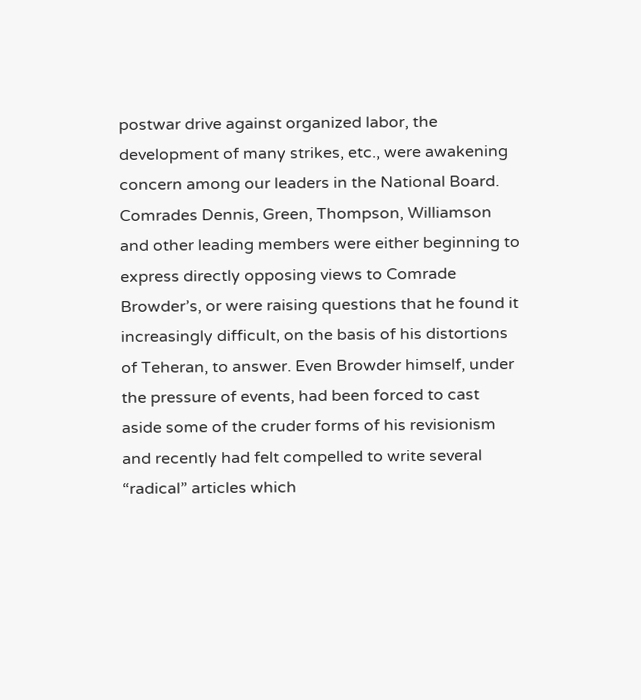postwar drive against organized labor, the development of many strikes, etc., were awakening concern among our leaders in the National Board. Comrades Dennis, Green, Thompson, Williamson and other leading members were either beginning to express directly opposing views to Comrade Browder’s, or were raising questions that he found it increasingly difficult, on the basis of his distortions of Teheran, to answer. Even Browder himself, under the pressure of events, had been forced to cast aside some of the cruder forms of his revisionism and recently had felt compelled to write several “radical” articles which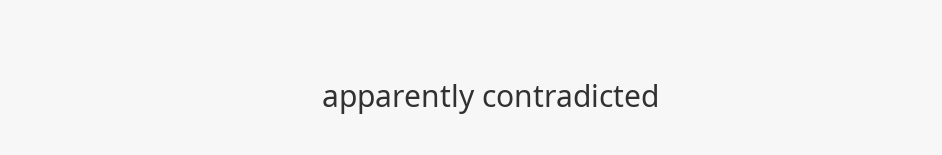apparently contradicted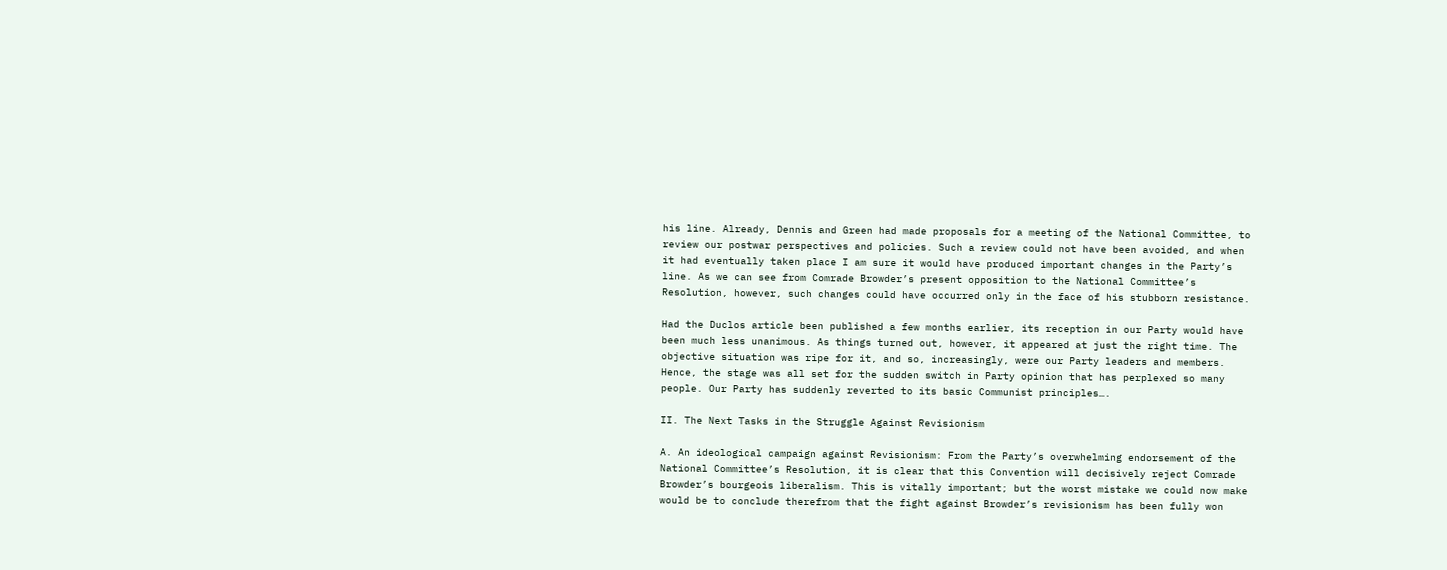his line. Already, Dennis and Green had made proposals for a meeting of the National Committee, to review our postwar perspectives and policies. Such a review could not have been avoided, and when it had eventually taken place I am sure it would have produced important changes in the Party’s line. As we can see from Comrade Browder’s present opposition to the National Committee’s Resolution, however, such changes could have occurred only in the face of his stubborn resistance.

Had the Duclos article been published a few months earlier, its reception in our Party would have been much less unanimous. As things turned out, however, it appeared at just the right time. The objective situation was ripe for it, and so, increasingly, were our Party leaders and members. Hence, the stage was all set for the sudden switch in Party opinion that has perplexed so many people. Our Party has suddenly reverted to its basic Communist principles….

II. The Next Tasks in the Struggle Against Revisionism

A. An ideological campaign against Revisionism: From the Party’s overwhelming endorsement of the National Committee’s Resolution, it is clear that this Convention will decisively reject Comrade Browder’s bourgeois liberalism. This is vitally important; but the worst mistake we could now make would be to conclude therefrom that the fight against Browder’s revisionism has been fully won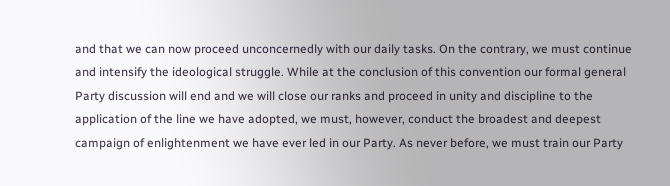and that we can now proceed unconcernedly with our daily tasks. On the contrary, we must continue and intensify the ideological struggle. While at the conclusion of this convention our formal general Party discussion will end and we will close our ranks and proceed in unity and discipline to the application of the line we have adopted, we must, however, conduct the broadest and deepest campaign of enlightenment we have ever led in our Party. As never before, we must train our Party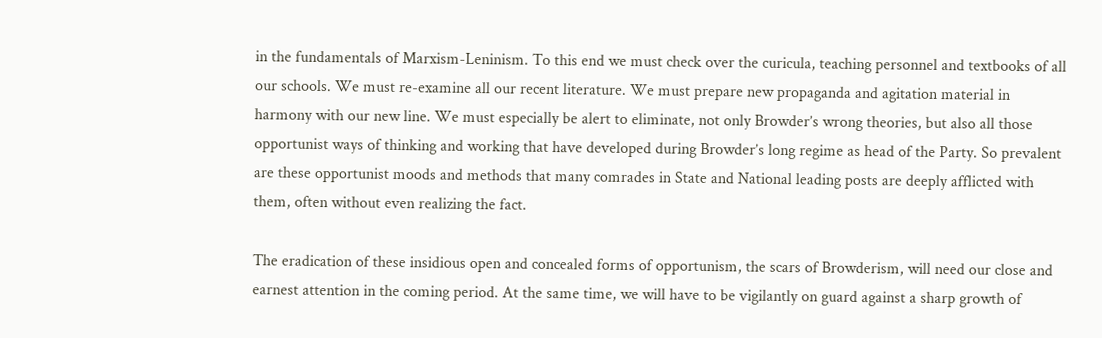in the fundamentals of Marxism-Leninism. To this end we must check over the curicula, teaching personnel and textbooks of all our schools. We must re-examine all our recent literature. We must prepare new propaganda and agitation material in harmony with our new line. We must especially be alert to eliminate, not only Browder’s wrong theories, but also all those opportunist ways of thinking and working that have developed during Browder’s long regime as head of the Party. So prevalent are these opportunist moods and methods that many comrades in State and National leading posts are deeply afflicted with them, often without even realizing the fact.

The eradication of these insidious open and concealed forms of opportunism, the scars of Browderism, will need our close and earnest attention in the coming period. At the same time, we will have to be vigilantly on guard against a sharp growth of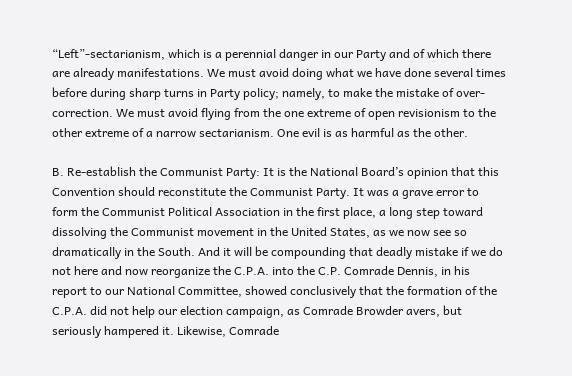“Left”-sectarianism, which is a perennial danger in our Party and of which there are already manifestations. We must avoid doing what we have done several times before during sharp turns in Party policy; namely, to make the mistake of over-correction. We must avoid flying from the one extreme of open revisionism to the other extreme of a narrow sectarianism. One evil is as harmful as the other.

B. Re-establish the Communist Party: It is the National Board’s opinion that this Convention should reconstitute the Communist Party. It was a grave error to form the Communist Political Association in the first place, a long step toward dissolving the Communist movement in the United States, as we now see so dramatically in the South. And it will be compounding that deadly mistake if we do not here and now reorganize the C.P.A. into the C.P. Comrade Dennis, in his report to our National Committee, showed conclusively that the formation of the C.P.A. did not help our election campaign, as Comrade Browder avers, but seriously hampered it. Likewise, Comrade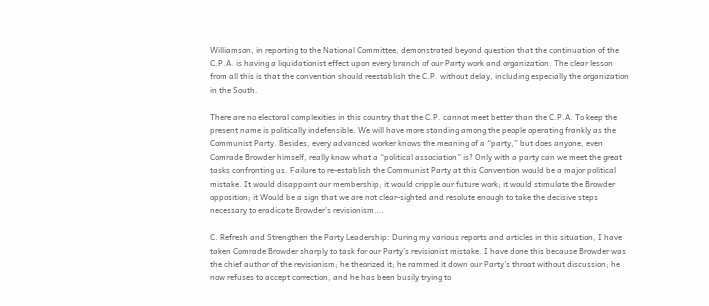Williamson, in reporting to the National Committee, demonstrated beyond question that the continuation of the C.P.A. is having a liquidationist effect upon every branch of our Party work and organization. The clear lesson from all this is that the convention should reestablish the C.P. without delay, including especially the organization in the South.

There are no electoral complexities in this country that the C.P. cannot meet better than the C.P.A. To keep the present name is politically indefensible. We will have more standing among the people operating frankly as the Communist Party. Besides, every advanced worker knows the meaning of a “party,” but does anyone, even Comrade Browder himself, really know what a “political association” is? Only with a party can we meet the great tasks confronting us. Failure to re-establish the Communist Party at this Convention would be a major political mistake. It would disappoint our membership; it would cripple our future work; it would stimulate the Browder opposition; it Would be a sign that we are not clear-sighted and resolute enough to take the decisive steps necessary to eradicate Browder’s revisionism….

C. Refresh and Strengthen the Party Leadership: During my various reports and articles in this situation, I have taken Comrade Browder sharply to task for our Party’s revisionist mistake. I have done this because Browder was the chief author of the revisionism; he theorized it; he rammed it down our Party’s throat without discussion; he now refuses to accept correction, and he has been busily trying to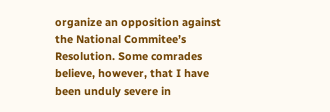organize an opposition against the National Commitee’s Resolution. Some comrades believe, however, that I have been unduly severe in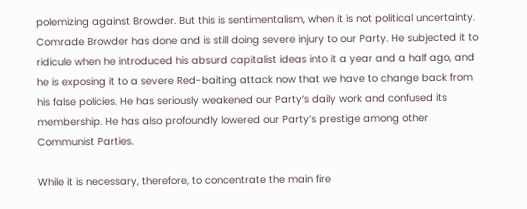polemizing against Browder. But this is sentimentalism, when it is not political uncertainty. Comrade Browder has done and is still doing severe injury to our Party. He subjected it to ridicule when he introduced his absurd capitalist ideas into it a year and a half ago, and he is exposing it to a severe Red-baiting attack now that we have to change back from his false policies. He has seriously weakened our Party’s daily work and confused its membership. He has also profoundly lowered our Party’s prestige among other Communist Parties.

While it is necessary, therefore, to concentrate the main fire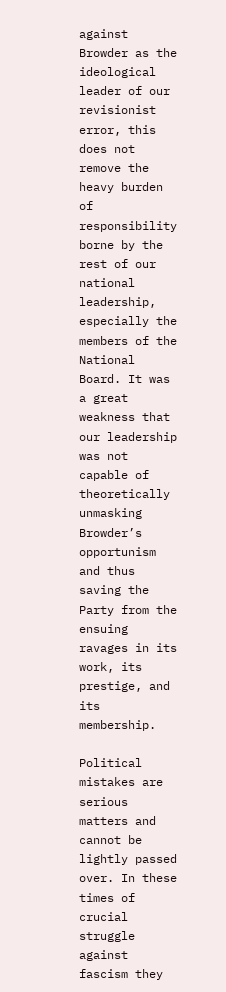against Browder as the ideological leader of our revisionist error, this does not remove the heavy burden of responsibility borne by the rest of our national leadership, especially the members of the National Board. It was a great weakness that our leadership was not capable of theoretically unmasking Browder’s opportunism and thus saving the Party from the ensuing ravages in its work, its prestige, and its membership.

Political mistakes are serious matters and cannot be lightly passed over. In these times of crucial struggle against fascism they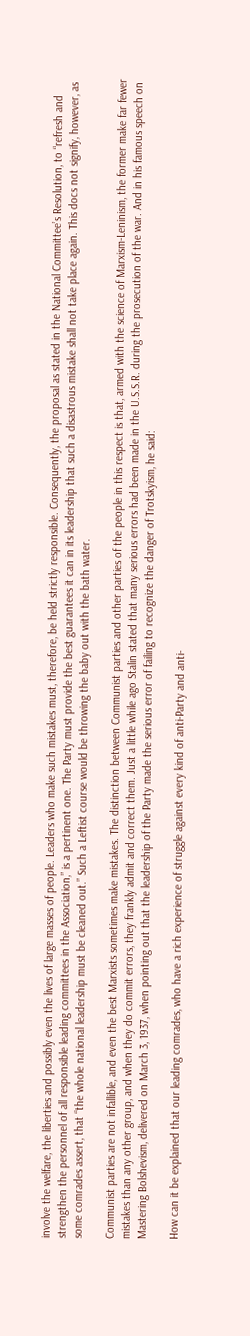involve the welfare, the liberties and possibly even the lives of large masses of people. Leaders who make such mistakes must, therefore, be held strictly responsible. Consequently, the proposal as stated in the National Committee’s Resolution, to “refresh and strengthen the personnel of all responsible leading committees in the Association,” is a pertinent one. The Party must provide the best guarantees it can in its leadership that such a disastrous mistake shall not take place again. This docs not signify, however, as some comrades assert, that “the whole national leadership must be cleaned out.” Such a Leftist course would be throwing the baby out with the bath water.

Communist parties are not infallible, and even the best Marxists sometimes make mistakes. The distinction between Communist parties and other parties of the people in this respect is that, armed with the science of Marxism-Leninism, the former make far fewer mistakes than any other group, and when they do commit errors, they frankly admit and correct them. Just a little while ago Stalin stated that many serious errors had been made in the U.S.S.R. during the prosecution of the war. And in his famous speech on Mastering Bolshevism, delivered on March 3, 1937, when pointing out that the leadership of the Party made the serious error of failing to recognize the danger of Trotskyism, he said:

How can it be explained that our leading comrades, who have a rich experience of struggle against every kind of anti-Party and anti-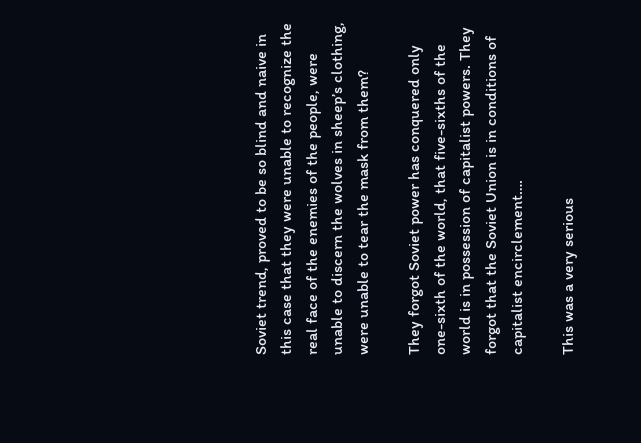Soviet trend, proved to be so blind and naive in this case that they were unable to recognize the real face of the enemies of the people, were unable to discern the wolves in sheep’s clothing, were unable to tear the mask from them?

They forgot Soviet power has conquered only one-sixth of the world, that five-sixths of the world is in possession of capitalist powers. They forgot that the Soviet Union is in conditions of capitalist encirclement….

This was a very serious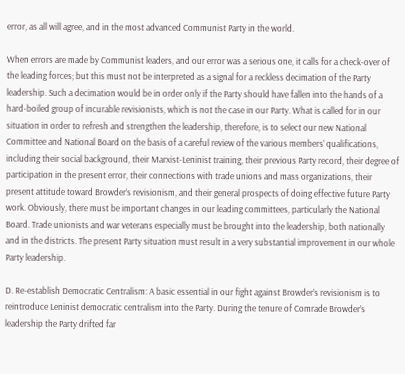error, as all will agree, and in the most advanced Communist Party in the world.

When errors are made by Communist leaders, and our error was a serious one, it calls for a check-over of the leading forces; but this must not be interpreted as a signal for a reckless decimation of the Party leadership. Such a decimation would be in order only if the Party should have fallen into the hands of a hard-boiled group of incurable revisionists, which is not the case in our Party. What is called for in our situation in order to refresh and strengthen the leadership, therefore, is to select our new National Committee and National Board on the basis of a careful review of the various members’ qualifications, including their social background, their Marxist-Leninist training, their previous Party record, their degree of participation in the present error, their connections with trade unions and mass organizations, their present attitude toward Browder’s revisionism, and their general prospects of doing effective future Party work. Obviously, there must be important changes in our leading committees, particularly the National Board. Trade unionists and war veterans especially must be brought into the leadership, both nationally and in the districts. The present Party situation must result in a very substantial improvement in our whole Party leadership.

D. Re-establish Democratic Centralism: A basic essential in our fight against Browder’s revisionism is to reintroduce Leninist democratic centralism into the Party. During the tenure of Comrade Browder’s leadership the Party drifted far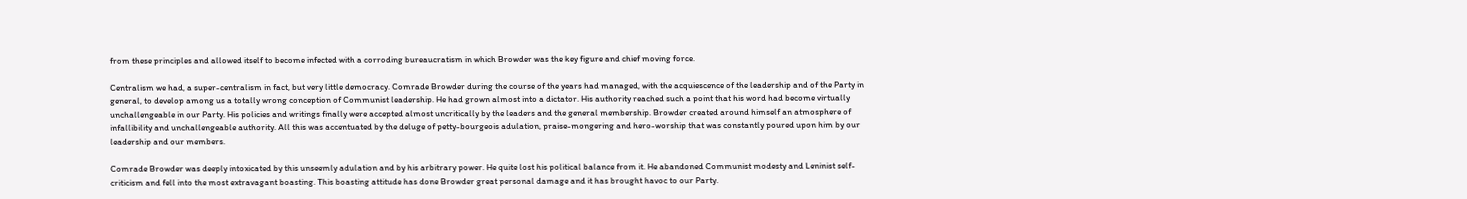from these principles and allowed itself to become infected with a corroding bureaucratism in which Browder was the key figure and chief moving force.

Centralism we had, a super-centralism in fact, but very little democracy. Comrade Browder during the course of the years had managed, with the acquiescence of the leadership and of the Party in general, to develop among us a totally wrong conception of Communist leadership. He had grown almost into a dictator. His authority reached such a point that his word had become virtually unchallengeable in our Party. His policies and writings finally were accepted almost uncritically by the leaders and the general membership. Browder created around himself an atmosphere of infallibility and unchallengeable authority. All this was accentuated by the deluge of petty-bourgeois adulation, praise-mongering and hero-worship that was constantly poured upon him by our leadership and our members.

Comrade Browder was deeply intoxicated by this unseemly adulation and by his arbitrary power. He quite lost his political balance from it. He abandoned Communist modesty and Leninist self-criticism and fell into the most extravagant boasting. This boasting attitude has done Browder great personal damage and it has brought havoc to our Party.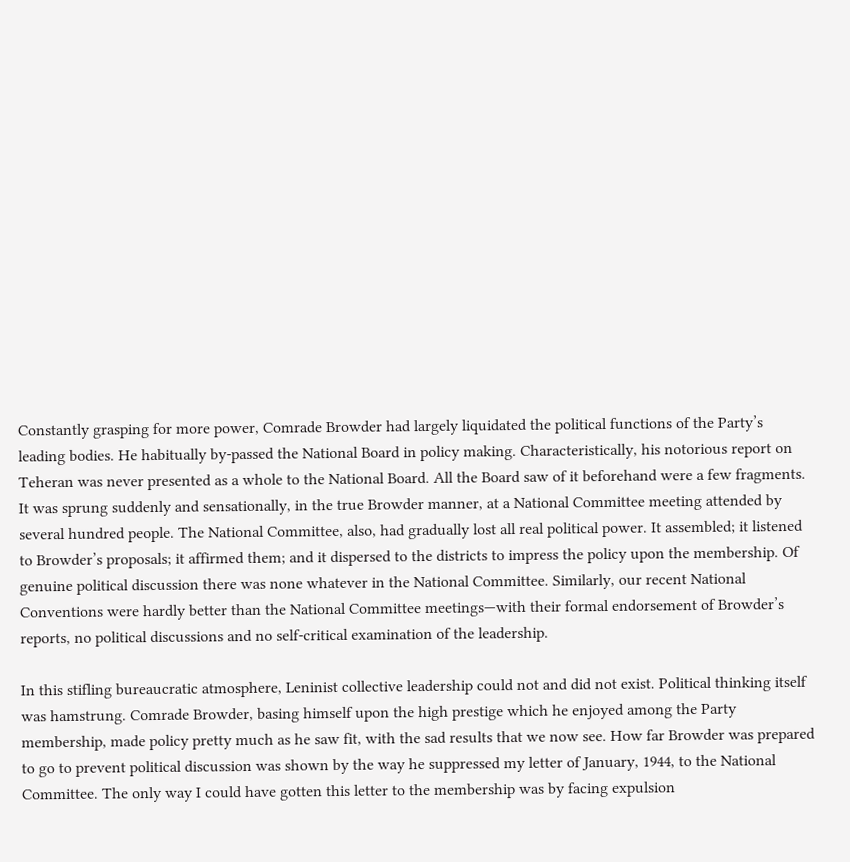Constantly grasping for more power, Comrade Browder had largely liquidated the political functions of the Party’s leading bodies. He habitually by-passed the National Board in policy making. Characteristically, his notorious report on Teheran was never presented as a whole to the National Board. All the Board saw of it beforehand were a few fragments. It was sprung suddenly and sensationally, in the true Browder manner, at a National Committee meeting attended by several hundred people. The National Committee, also, had gradually lost all real political power. It assembled; it listened to Browder’s proposals; it affirmed them; and it dispersed to the districts to impress the policy upon the membership. Of genuine political discussion there was none whatever in the National Committee. Similarly, our recent National Conventions were hardly better than the National Committee meetings—with their formal endorsement of Browder’s reports, no political discussions and no self-critical examination of the leadership.

In this stifling bureaucratic atmosphere, Leninist collective leadership could not and did not exist. Political thinking itself was hamstrung. Comrade Browder, basing himself upon the high prestige which he enjoyed among the Party membership, made policy pretty much as he saw fit, with the sad results that we now see. How far Browder was prepared to go to prevent political discussion was shown by the way he suppressed my letter of January, 1944, to the National Committee. The only way I could have gotten this letter to the membership was by facing expulsion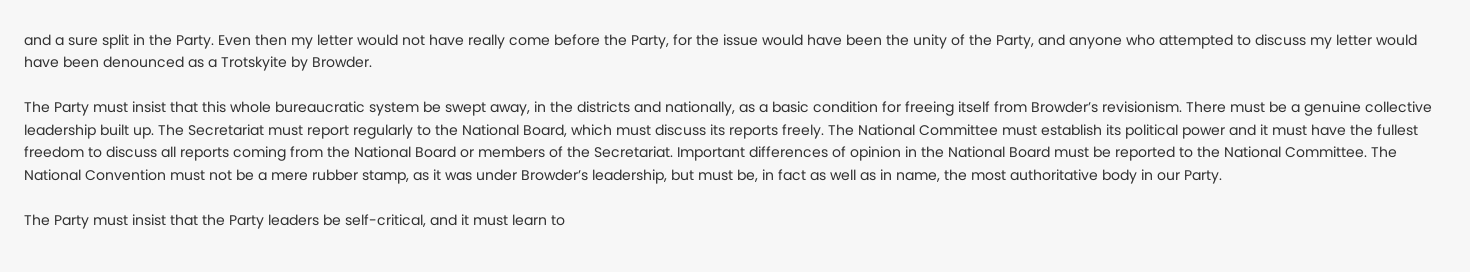and a sure split in the Party. Even then my letter would not have really come before the Party, for the issue would have been the unity of the Party, and anyone who attempted to discuss my letter would have been denounced as a Trotskyite by Browder.

The Party must insist that this whole bureaucratic system be swept away, in the districts and nationally, as a basic condition for freeing itself from Browder’s revisionism. There must be a genuine collective leadership built up. The Secretariat must report regularly to the National Board, which must discuss its reports freely. The National Committee must establish its political power and it must have the fullest freedom to discuss all reports coming from the National Board or members of the Secretariat. Important differences of opinion in the National Board must be reported to the National Committee. The National Convention must not be a mere rubber stamp, as it was under Browder’s leadership, but must be, in fact as well as in name, the most authoritative body in our Party.

The Party must insist that the Party leaders be self-critical, and it must learn to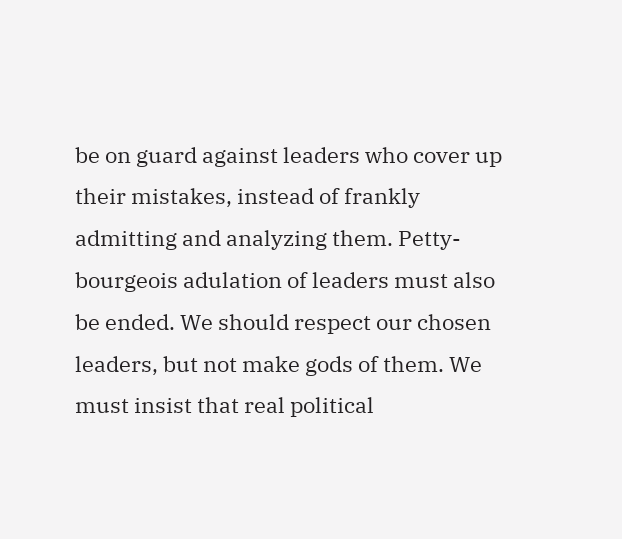be on guard against leaders who cover up their mistakes, instead of frankly admitting and analyzing them. Petty-bourgeois adulation of leaders must also be ended. We should respect our chosen leaders, but not make gods of them. We must insist that real political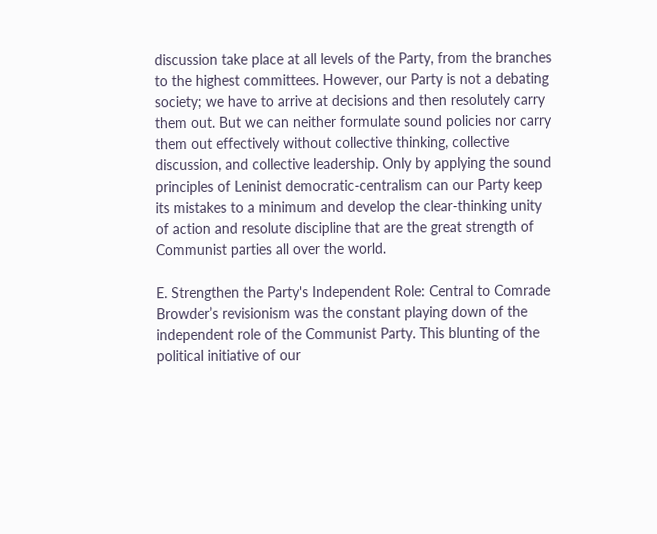discussion take place at all levels of the Party, from the branches to the highest committees. However, our Party is not a debating society; we have to arrive at decisions and then resolutely carry them out. But we can neither formulate sound policies nor carry them out effectively without collective thinking, collective discussion, and collective leadership. Only by applying the sound principles of Leninist democratic-centralism can our Party keep its mistakes to a minimum and develop the clear-thinking unity of action and resolute discipline that are the great strength of Communist parties all over the world.

E. Strengthen the Party's Independent Role: Central to Comrade Browder’s revisionism was the constant playing down of the independent role of the Communist Party. This blunting of the political initiative of our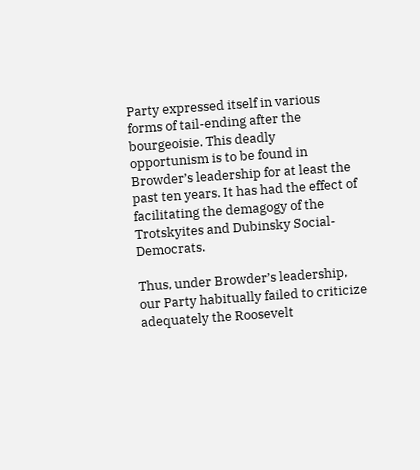Party expressed itself in various forms of tail-ending after the bourgeoisie. This deadly opportunism is to be found in Browder’s leadership for at least the past ten years. It has had the effect of facilitating the demagogy of the Trotskyites and Dubinsky Social-Democrats.

Thus, under Browder’s leadership, our Party habitually failed to criticize adequately the Roosevelt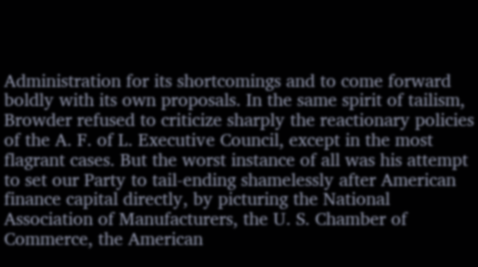Administration for its shortcomings and to come forward boldly with its own proposals. In the same spirit of tailism, Browder refused to criticize sharply the reactionary policies of the A. F. of L. Executive Council, except in the most flagrant cases. But the worst instance of all was his attempt to set our Party to tail-ending shamelessly after American finance capital directly, by picturing the National Association of Manufacturers, the U. S. Chamber of Commerce, the American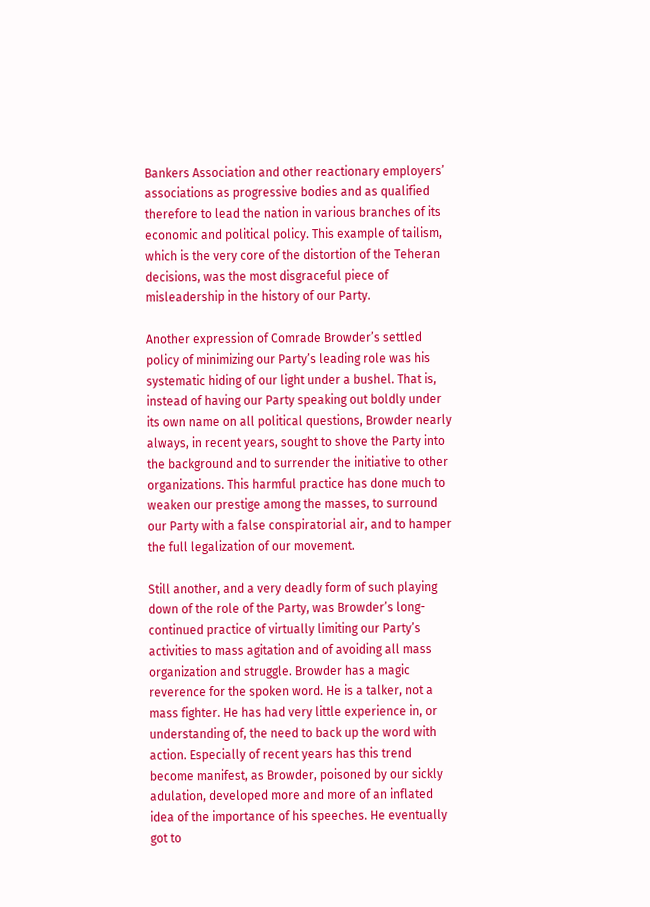Bankers Association and other reactionary employers’ associations as progressive bodies and as qualified therefore to lead the nation in various branches of its economic and political policy. This example of tailism, which is the very core of the distortion of the Teheran decisions, was the most disgraceful piece of misleadership in the history of our Party.

Another expression of Comrade Browder’s settled policy of minimizing our Party’s leading role was his systematic hiding of our light under a bushel. That is, instead of having our Party speaking out boldly under its own name on all political questions, Browder nearly always, in recent years, sought to shove the Party into the background and to surrender the initiative to other organizations. This harmful practice has done much to weaken our prestige among the masses, to surround our Party with a false conspiratorial air, and to hamper the full legalization of our movement.

Still another, and a very deadly form of such playing down of the role of the Party, was Browder’s long-continued practice of virtually limiting our Party’s activities to mass agitation and of avoiding all mass organization and struggle. Browder has a magic reverence for the spoken word. He is a talker, not a mass fighter. He has had very little experience in, or understanding of, the need to back up the word with action. Especially of recent years has this trend become manifest, as Browder, poisoned by our sickly adulation, developed more and more of an inflated idea of the importance of his speeches. He eventually got to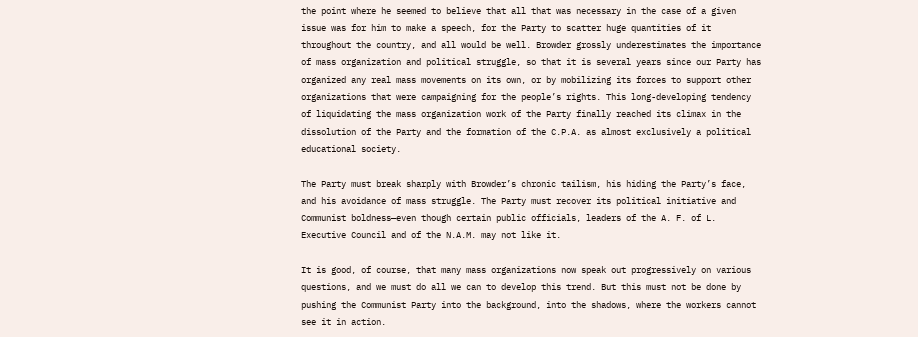the point where he seemed to believe that all that was necessary in the case of a given issue was for him to make a speech, for the Party to scatter huge quantities of it throughout the country, and all would be well. Browder grossly underestimates the importance of mass organization and political struggle, so that it is several years since our Party has organized any real mass movements on its own, or by mobilizing its forces to support other organizations that were campaigning for the people’s rights. This long-developing tendency of liquidating the mass organization work of the Party finally reached its climax in the dissolution of the Party and the formation of the C.P.A. as almost exclusively a political educational society.

The Party must break sharply with Browder’s chronic tailism, his hiding the Party’s face, and his avoidance of mass struggle. The Party must recover its political initiative and Communist boldness—even though certain public officials, leaders of the A. F. of L. Executive Council and of the N.A.M. may not like it.

It is good, of course, that many mass organizations now speak out progressively on various questions, and we must do all we can to develop this trend. But this must not be done by pushing the Communist Party into the background, into the shadows, where the workers cannot see it in action.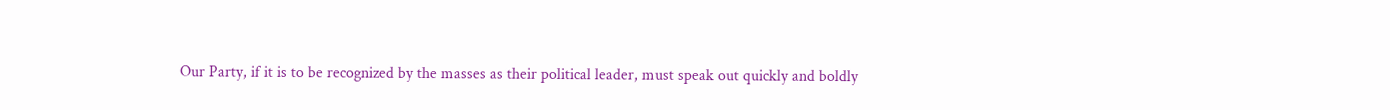Our Party, if it is to be recognized by the masses as their political leader, must speak out quickly and boldly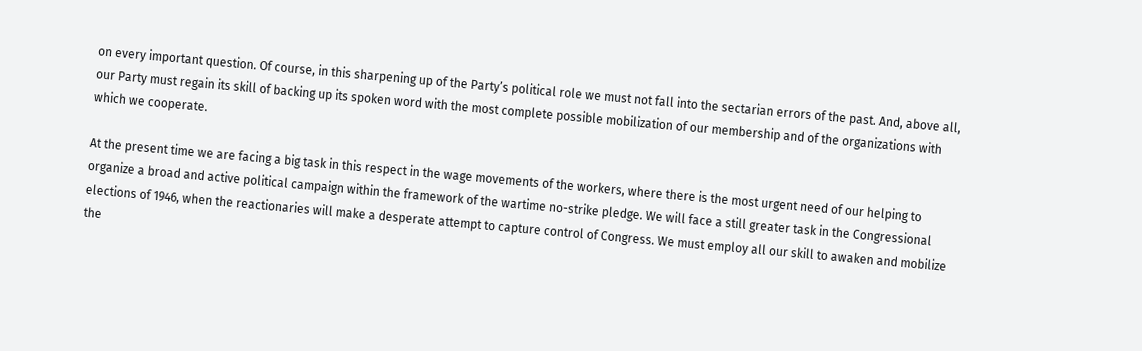on every important question. Of course, in this sharpening up of the Party’s political role we must not fall into the sectarian errors of the past. And, above all, our Party must regain its skill of backing up its spoken word with the most complete possible mobilization of our membership and of the organizations with which we cooperate.

At the present time we are facing a big task in this respect in the wage movements of the workers, where there is the most urgent need of our helping to organize a broad and active political campaign within the framework of the wartime no-strike pledge. We will face a still greater task in the Congressional elections of 1946, when the reactionaries will make a desperate attempt to capture control of Congress. We must employ all our skill to awaken and mobilize the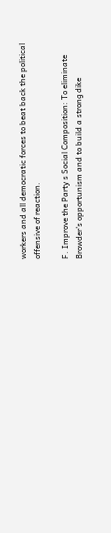workers and all democratic forces to beat back the political offensive of reaction.

F. Improve the Party s Social Composition: To eliminate Browder’s opportunism and to build a strong dike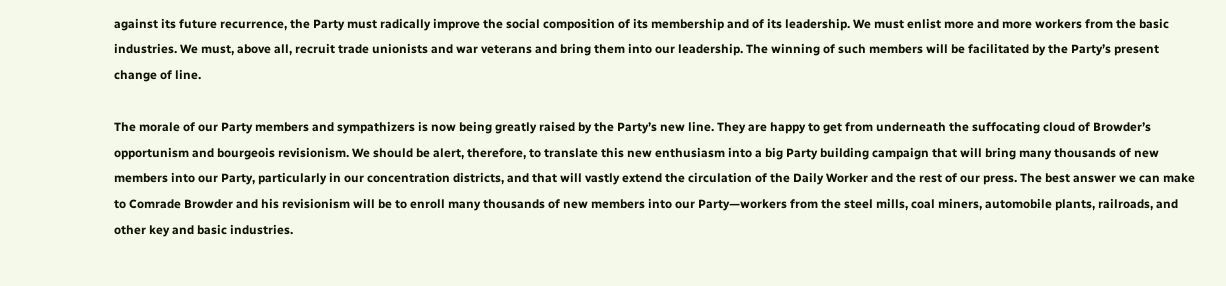against its future recurrence, the Party must radically improve the social composition of its membership and of its leadership. We must enlist more and more workers from the basic industries. We must, above all, recruit trade unionists and war veterans and bring them into our leadership. The winning of such members will be facilitated by the Party’s present change of line.

The morale of our Party members and sympathizers is now being greatly raised by the Party’s new line. They are happy to get from underneath the suffocating cloud of Browder’s opportunism and bourgeois revisionism. We should be alert, therefore, to translate this new enthusiasm into a big Party building campaign that will bring many thousands of new members into our Party, particularly in our concentration districts, and that will vastly extend the circulation of the Daily Worker and the rest of our press. The best answer we can make to Comrade Browder and his revisionism will be to enroll many thousands of new members into our Party—workers from the steel mills, coal miners, automobile plants, railroads, and other key and basic industries.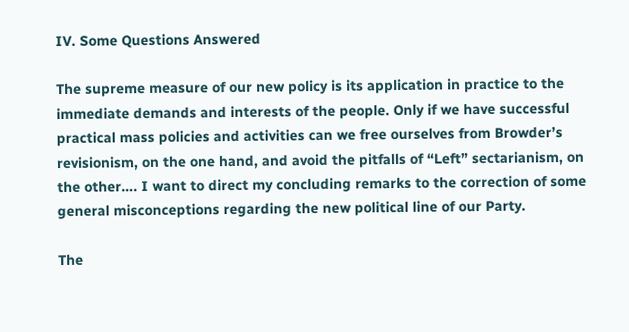IV. Some Questions Answered

The supreme measure of our new policy is its application in practice to the immediate demands and interests of the people. Only if we have successful practical mass policies and activities can we free ourselves from Browder’s revisionism, on the one hand, and avoid the pitfalls of “Left” sectarianism, on the other…. I want to direct my concluding remarks to the correction of some general misconceptions regarding the new political line of our Party.

The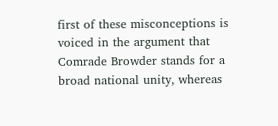first of these misconceptions is voiced in the argument that Comrade Browder stands for a broad national unity, whereas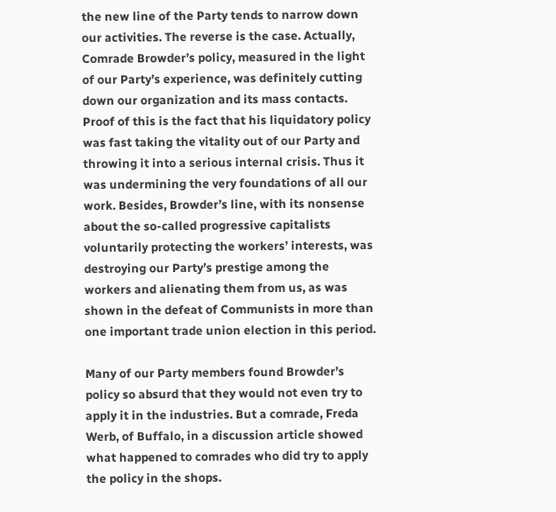the new line of the Party tends to narrow down our activities. The reverse is the case. Actually, Comrade Browder’s policy, measured in the light of our Party’s experience, was definitely cutting down our organization and its mass contacts. Proof of this is the fact that his liquidatory policy was fast taking the vitality out of our Party and throwing it into a serious internal crisis. Thus it was undermining the very foundations of all our work. Besides, Browder’s line, with its nonsense about the so-called progressive capitalists voluntarily protecting the workers’ interests, was destroying our Party’s prestige among the workers and alienating them from us, as was shown in the defeat of Communists in more than one important trade union election in this period.

Many of our Party members found Browder’s policy so absurd that they would not even try to apply it in the industries. But a comrade, Freda Werb, of Buffalo, in a discussion article showed what happened to comrades who did try to apply the policy in the shops.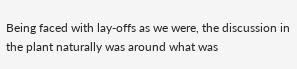Being faced with lay-offs as we were, the discussion in the plant naturally was around what was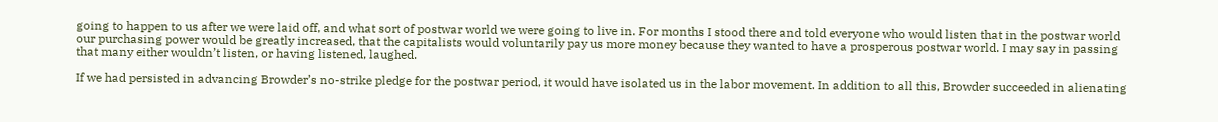going to happen to us after we were laid off, and what sort of postwar world we were going to live in. For months I stood there and told everyone who would listen that in the postwar world our purchasing power would be greatly increased, that the capitalists would voluntarily pay us more money because they wanted to have a prosperous postwar world. I may say in passing that many either wouldn’t listen, or having listened, laughed.

If we had persisted in advancing Browder’s no-strike pledge for the postwar period, it would have isolated us in the labor movement. In addition to all this, Browder succeeded in alienating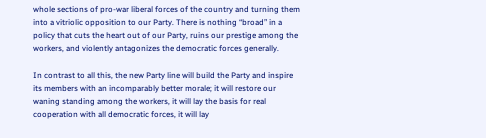whole sections of pro-war liberal forces of the country and turning them into a vitriolic opposition to our Party. There is nothing “broad” in a policy that cuts the heart out of our Party, ruins our prestige among the workers, and violently antagonizes the democratic forces generally.

In contrast to all this, the new Party line will build the Party and inspire its members with an incomparably better morale; it will restore our waning standing among the workers, it will lay the basis for real cooperation with all democratic forces, it will lay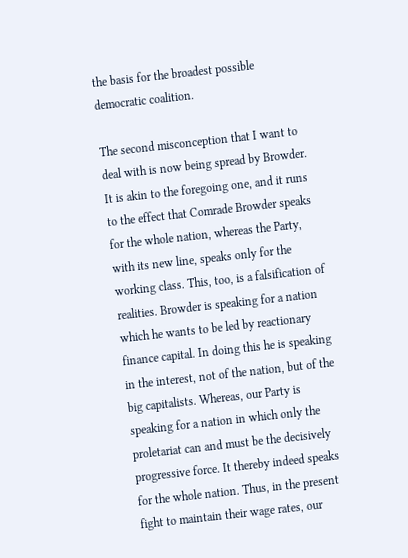the basis for the broadest possible democratic coalition.

The second misconception that I want to deal with is now being spread by Browder. It is akin to the foregoing one, and it runs to the effect that Comrade Browder speaks for the whole nation, whereas the Party, with its new line, speaks only for the working class. This, too, is a falsification of realities. Browder is speaking for a nation which he wants to be led by reactionary finance capital. In doing this he is speaking in the interest, not of the nation, but of the big capitalists. Whereas, our Party is speaking for a nation in which only the proletariat can and must be the decisively progressive force. It thereby indeed speaks for the whole nation. Thus, in the present fight to maintain their wage rates, our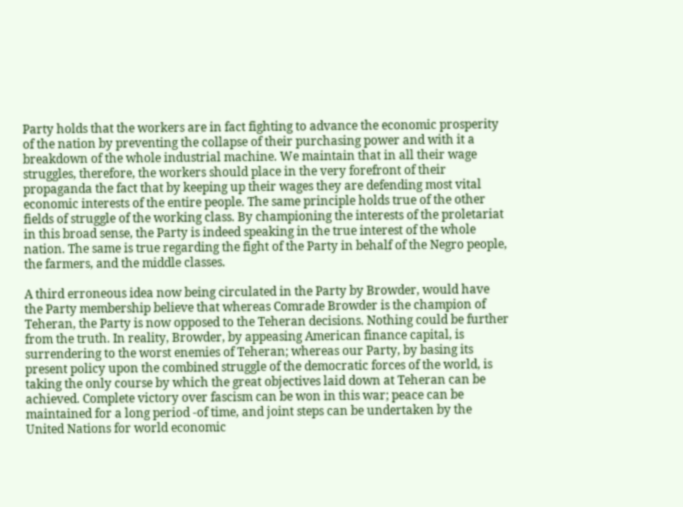Party holds that the workers are in fact fighting to advance the economic prosperity of the nation by preventing the collapse of their purchasing power and with it a breakdown of the whole industrial machine. We maintain that in all their wage struggles, therefore, the workers should place in the very forefront of their propaganda the fact that by keeping up their wages they are defending most vital economic interests of the entire people. The same principle holds true of the other fields of struggle of the working class. By championing the interests of the proletariat in this broad sense, the Party is indeed speaking in the true interest of the whole nation. The same is true regarding the fight of the Party in behalf of the Negro people, the farmers, and the middle classes.

A third erroneous idea now being circulated in the Party by Browder, would have the Party membership believe that whereas Comrade Browder is the champion of Teheran, the Party is now opposed to the Teheran decisions. Nothing could be further from the truth. In reality, Browder, by appeasing American finance capital, is surrendering to the worst enemies of Teheran; whereas our Party, by basing its present policy upon the combined struggle of the democratic forces of the world, is taking the only course by which the great objectives laid down at Teheran can be achieved. Complete victory over fascism can be won in this war; peace can be maintained for a long period -of time, and joint steps can be undertaken by the United Nations for world economic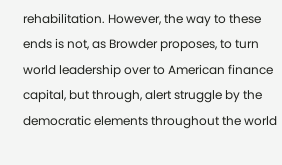rehabilitation. However, the way to these ends is not, as Browder proposes, to turn world leadership over to American finance capital, but through, alert struggle by the democratic elements throughout the world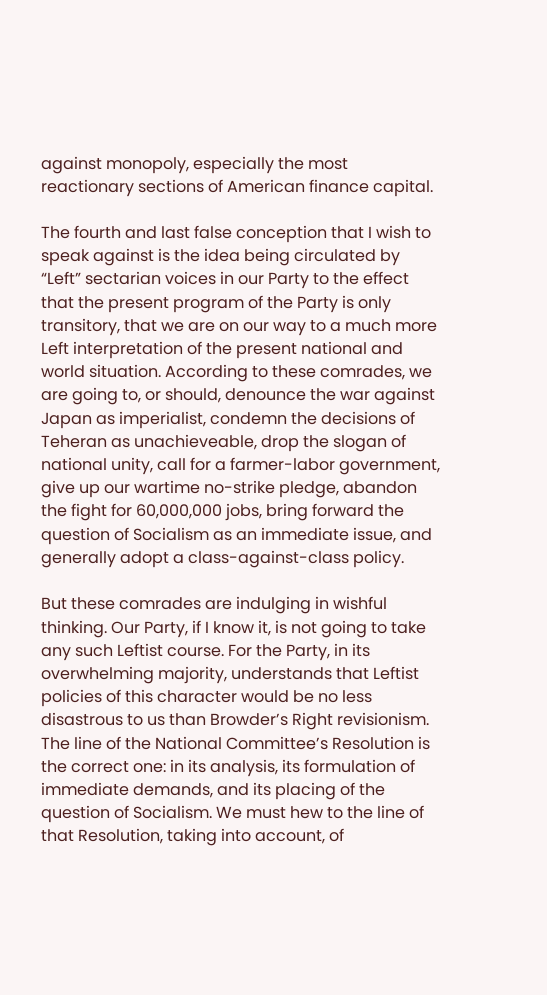against monopoly, especially the most reactionary sections of American finance capital.

The fourth and last false conception that I wish to speak against is the idea being circulated by “Left” sectarian voices in our Party to the effect that the present program of the Party is only transitory, that we are on our way to a much more Left interpretation of the present national and world situation. According to these comrades, we are going to, or should, denounce the war against Japan as imperialist, condemn the decisions of Teheran as unachieveable, drop the slogan of national unity, call for a farmer-labor government, give up our wartime no-strike pledge, abandon the fight for 60,000,000 jobs, bring forward the question of Socialism as an immediate issue, and generally adopt a class-against-class policy.

But these comrades are indulging in wishful thinking. Our Party, if I know it, is not going to take any such Leftist course. For the Party, in its overwhelming majority, understands that Leftist policies of this character would be no less disastrous to us than Browder’s Right revisionism. The line of the National Committee’s Resolution is the correct one: in its analysis, its formulation of immediate demands, and its placing of the question of Socialism. We must hew to the line of that Resolution, taking into account, of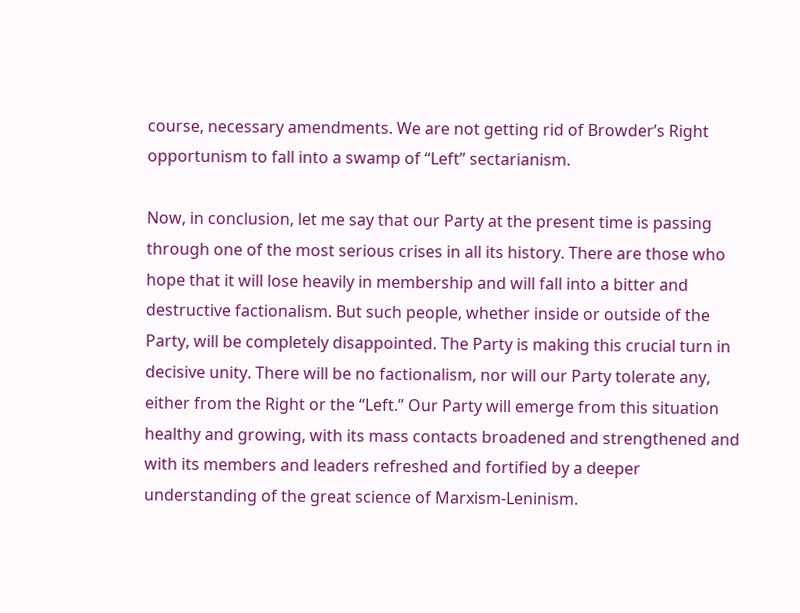course, necessary amendments. We are not getting rid of Browder’s Right opportunism to fall into a swamp of “Left” sectarianism.

Now, in conclusion, let me say that our Party at the present time is passing through one of the most serious crises in all its history. There are those who hope that it will lose heavily in membership and will fall into a bitter and destructive factionalism. But such people, whether inside or outside of the Party, will be completely disappointed. The Party is making this crucial turn in decisive unity. There will be no factionalism, nor will our Party tolerate any, either from the Right or the “Left.” Our Party will emerge from this situation healthy and growing, with its mass contacts broadened and strengthened and with its members and leaders refreshed and fortified by a deeper understanding of the great science of Marxism-Leninism.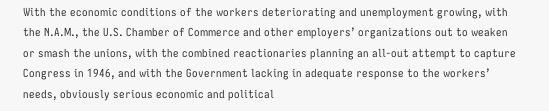With the economic conditions of the workers deteriorating and unemployment growing, with the N.A.M., the U.S. Chamber of Commerce and other employers’ organizations out to weaken or smash the unions, with the combined reactionaries planning an all-out attempt to capture Congress in 1946, and with the Government lacking in adequate response to the workers’ needs, obviously serious economic and political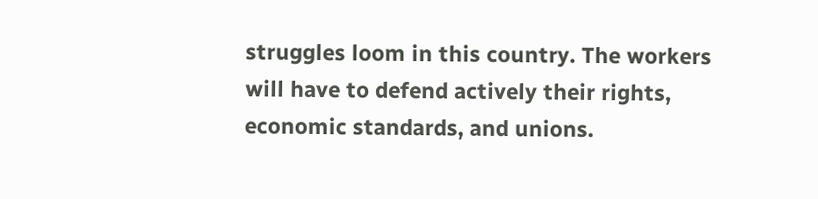struggles loom in this country. The workers will have to defend actively their rights, economic standards, and unions.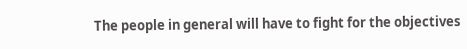The people in general will have to fight for the objectives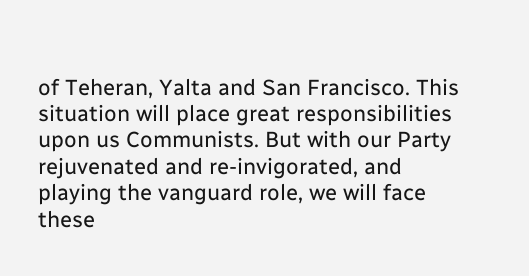of Teheran, Yalta and San Francisco. This situation will place great responsibilities upon us Communists. But with our Party rejuvenated and re-invigorated, and playing the vanguard role, we will face these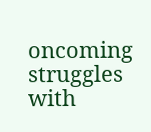oncoming struggles with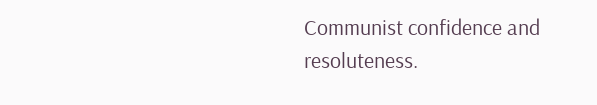Communist confidence and resoluteness.